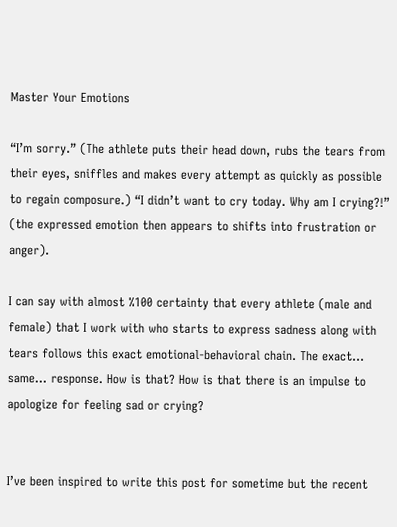Master Your Emotions

“I’m sorry.” (The athlete puts their head down, rubs the tears from their eyes, sniffles and makes every attempt as quickly as possible to regain composure.) “I didn’t want to cry today. Why am I crying?!” (the expressed emotion then appears to shifts into frustration or anger).

I can say with almost %100 certainty that every athlete (male and female) that I work with who starts to express sadness along with tears follows this exact emotional-behavioral chain. The exact… same… response. How is that? How is that there is an impulse to apologize for feeling sad or crying?


I’ve been inspired to write this post for sometime but the recent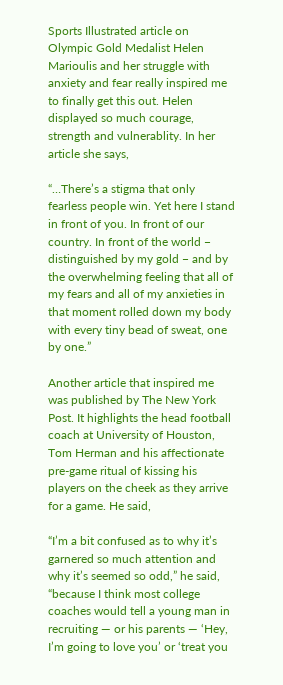Sports Illustrated article on Olympic Gold Medalist Helen Marioulis and her struggle with anxiety and fear really inspired me to finally get this out. Helen displayed so much courage, strength and vulnerablity. In her article she says,

“…There’s a stigma that only fearless people win. Yet here I stand in front of you. In front of our country. In front of the world − distinguished by my gold − and by the overwhelming feeling that all of my fears and all of my anxieties in that moment rolled down my body with every tiny bead of sweat, one by one.”

Another article that inspired me was published by The New York Post. It highlights the head football coach at University of Houston, Tom Herman and his affectionate pre-game ritual of kissing his players on the cheek as they arrive for a game. He said,

“I’m a bit confused as to why it’s garnered so much attention and why it’s seemed so odd,” he said, “because I think most college coaches would tell a young man in recruiting — or his parents — ‘Hey, I’m going to love you’ or ‘treat you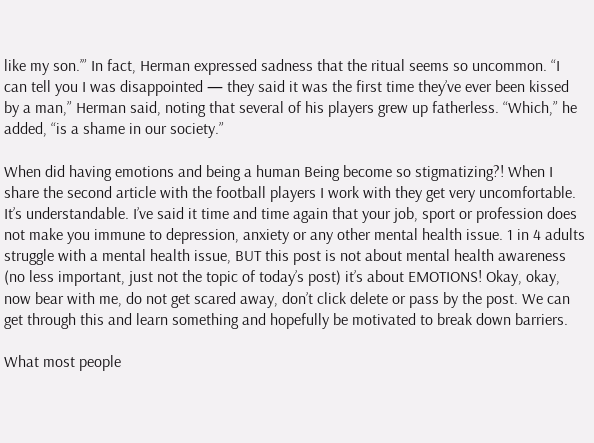like my son.’” In fact, Herman expressed sadness that the ritual seems so uncommon. “I can tell you I was disappointed — they said it was the first time they’ve ever been kissed by a man,” Herman said, noting that several of his players grew up fatherless. “Which,” he added, “is a shame in our society.”

When did having emotions and being a human Being become so stigmatizing?! When I share the second article with the football players I work with they get very uncomfortable. It’s understandable. I’ve said it time and time again that your job, sport or profession does not make you immune to depression, anxiety or any other mental health issue. 1 in 4 adults struggle with a mental health issue, BUT this post is not about mental health awareness (no less important, just not the topic of today’s post) it’s about EMOTIONS! Okay, okay, now bear with me, do not get scared away, don’t click delete or pass by the post. We can get through this and learn something and hopefully be motivated to break down barriers.

What most people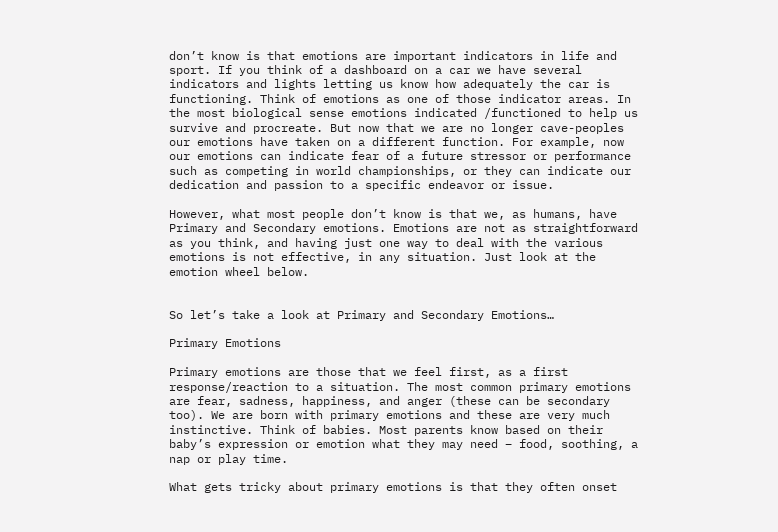don’t know is that emotions are important indicators in life and sport. If you think of a dashboard on a car we have several indicators and lights letting us know how adequately the car is functioning. Think of emotions as one of those indicator areas. In the most biological sense emotions indicated /functioned to help us survive and procreate. But now that we are no longer cave-peoples our emotions have taken on a different function. For example, now our emotions can indicate fear of a future stressor or performance such as competing in world championships, or they can indicate our dedication and passion to a specific endeavor or issue.

However, what most people don’t know is that we, as humans, have Primary and Secondary emotions. Emotions are not as straightforward as you think, and having just one way to deal with the various emotions is not effective, in any situation. Just look at the emotion wheel below.


So let’s take a look at Primary and Secondary Emotions…

Primary Emotions

Primary emotions are those that we feel first, as a first response/reaction to a situation. The most common primary emotions are fear, sadness, happiness, and anger (these can be secondary too). We are born with primary emotions and these are very much instinctive. Think of babies. Most parents know based on their baby’s expression or emotion what they may need – food, soothing, a nap or play time.

What gets tricky about primary emotions is that they often onset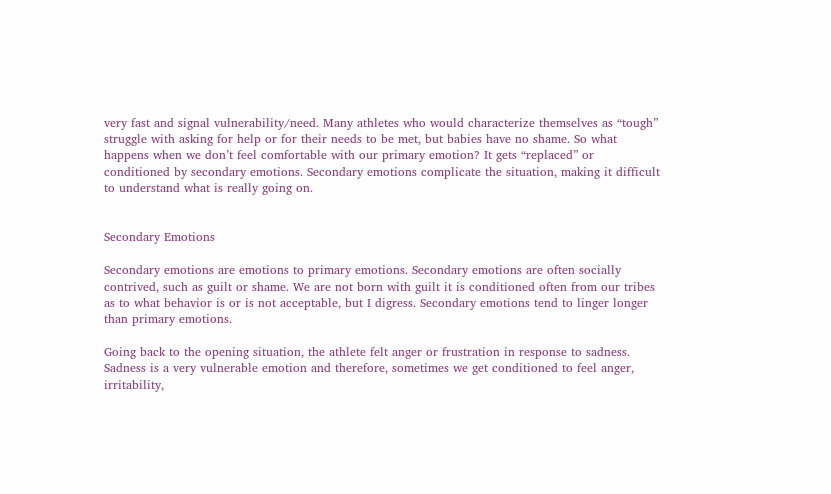very fast and signal vulnerability/need. Many athletes who would characterize themselves as “tough” struggle with asking for help or for their needs to be met, but babies have no shame. So what happens when we don’t feel comfortable with our primary emotion? It gets “replaced” or conditioned by secondary emotions. Secondary emotions complicate the situation, making it difficult to understand what is really going on.


Secondary Emotions

Secondary emotions are emotions to primary emotions. Secondary emotions are often socially contrived, such as guilt or shame. We are not born with guilt it is conditioned often from our tribes as to what behavior is or is not acceptable, but I digress. Secondary emotions tend to linger longer than primary emotions.

Going back to the opening situation, the athlete felt anger or frustration in response to sadness. Sadness is a very vulnerable emotion and therefore, sometimes we get conditioned to feel anger, irritability,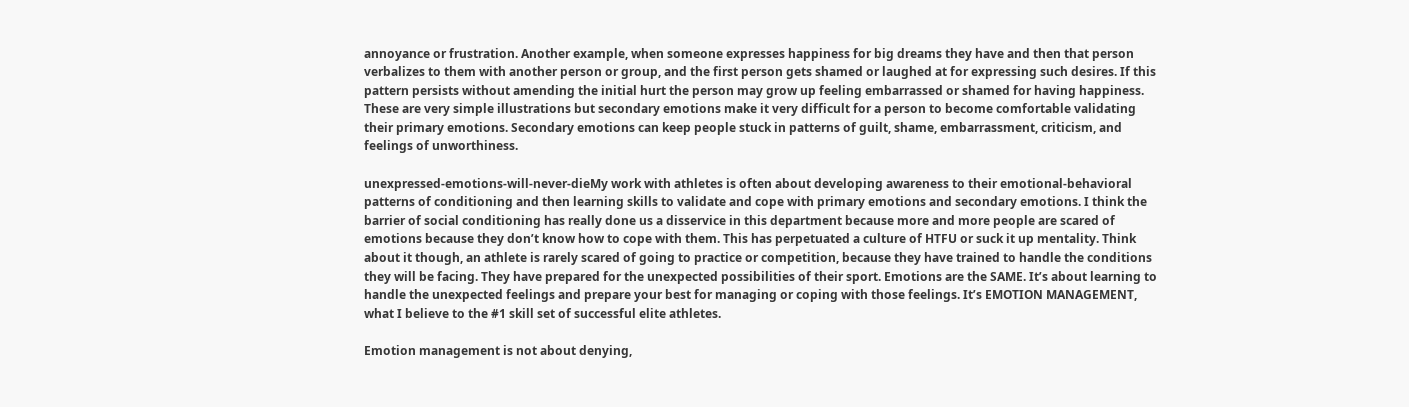annoyance or frustration. Another example, when someone expresses happiness for big dreams they have and then that person verbalizes to them with another person or group, and the first person gets shamed or laughed at for expressing such desires. If this pattern persists without amending the initial hurt the person may grow up feeling embarrassed or shamed for having happiness. These are very simple illustrations but secondary emotions make it very difficult for a person to become comfortable validating their primary emotions. Secondary emotions can keep people stuck in patterns of guilt, shame, embarrassment, criticism, and feelings of unworthiness.

unexpressed-emotions-will-never-dieMy work with athletes is often about developing awareness to their emotional-behavioral patterns of conditioning and then learning skills to validate and cope with primary emotions and secondary emotions. I think the barrier of social conditioning has really done us a disservice in this department because more and more people are scared of emotions because they don’t know how to cope with them. This has perpetuated a culture of HTFU or suck it up mentality. Think about it though, an athlete is rarely scared of going to practice or competition, because they have trained to handle the conditions they will be facing. They have prepared for the unexpected possibilities of their sport. Emotions are the SAME. It’s about learning to handle the unexpected feelings and prepare your best for managing or coping with those feelings. It’s EMOTION MANAGEMENT, what I believe to the #1 skill set of successful elite athletes.

Emotion management is not about denying,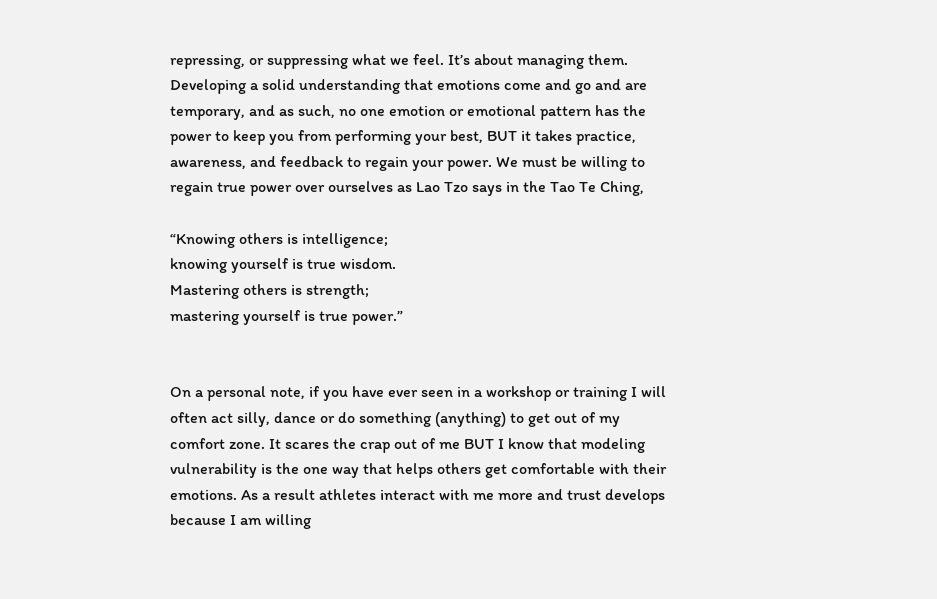repressing, or suppressing what we feel. It’s about managing them. Developing a solid understanding that emotions come and go and are temporary, and as such, no one emotion or emotional pattern has the power to keep you from performing your best, BUT it takes practice, awareness, and feedback to regain your power. We must be willing to regain true power over ourselves as Lao Tzo says in the Tao Te Ching,

“Knowing others is intelligence;
knowing yourself is true wisdom.
Mastering others is strength;
mastering yourself is true power.”


On a personal note, if you have ever seen in a workshop or training I will often act silly, dance or do something (anything) to get out of my comfort zone. It scares the crap out of me BUT I know that modeling vulnerability is the one way that helps others get comfortable with their emotions. As a result athletes interact with me more and trust develops because I am willing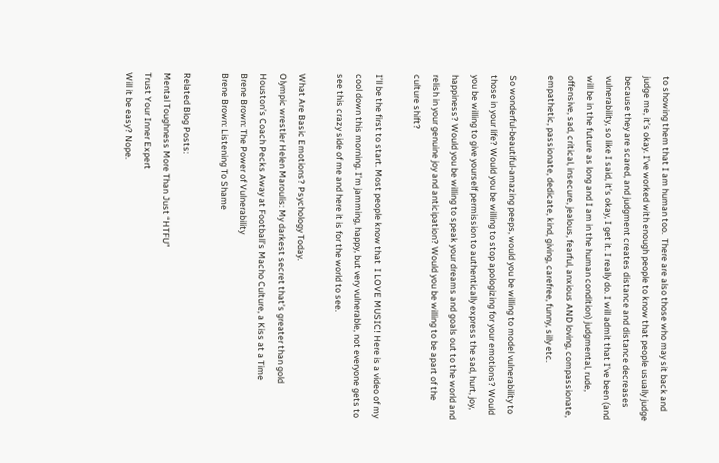to showing them that I am human too.  There are also those who may sit back and judge me, it’s okay. I’ve worked with enough people to know that people usually judge because they are scared, and judgment creates distance and distance decreases vulnerability, so like I said, it’s okay, I get it. I really do. I will admit that I’ve been (and will be in the future as long and I am in the human condition) judgmental, rude, offensive, sad, critical, insecure, jealous, fearful, anxious AND loving, compassionate, empathetic, passionate, dedicate, kind, giving, carefree, funny, silly etc.

So wonderful-beautiful-amazing peeps, would you be willing to model vulnerability to those in your life? Would you be willing to stop apologizing for your emotions? Would you be willing to give yourself permission to authentically express the sad, hurt, joy, happiness? Would you be willing to speak your dreams and goals out to the world and relish in your genuine joy and anticipation? Would you be willing to be apart of the culture shift?

I’ll be the first to start. Most people know that  I LOVE MUSIC! Here is a video of my cool down this morning. I’m jamming, happy, but very vulnerable, not everyone gets to see this crazy side of me and here it is for the world to see.

What Are Basic Emotions? Psychology Today.
Olympic wrestler Helen Maroulis: My darkest secret that’s greater than gold
Houston’s Coach Pecks Away at Football’s Macho Culture, a Kiss at a Time
Brene Brown: The Power of Vulnerability
Brene Brown: Listening To Shame

Related Blog Posts:
Mental Toughness More Than Just “HTFU”
Trust Your Inner Expert
Will it be easy? Nope.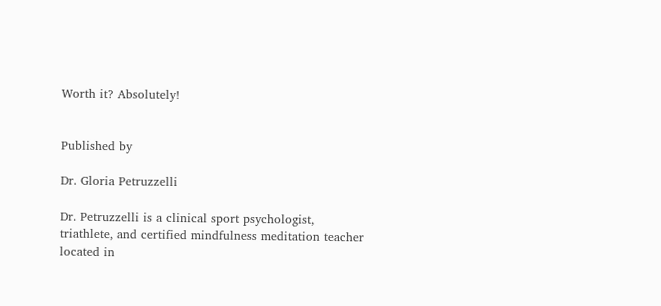Worth it? Absolutely!


Published by

Dr. Gloria Petruzzelli

Dr. Petruzzelli is a clinical sport psychologist, triathlete, and certified mindfulness meditation teacher located in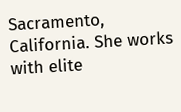Sacramento, California. She works with elite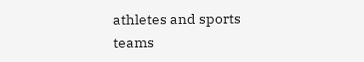athletes and sports teams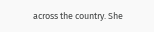across the country. She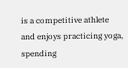is a competitive athlete and enjoys practicing yoga, spending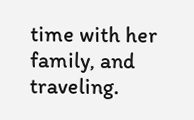time with her family, and traveling.